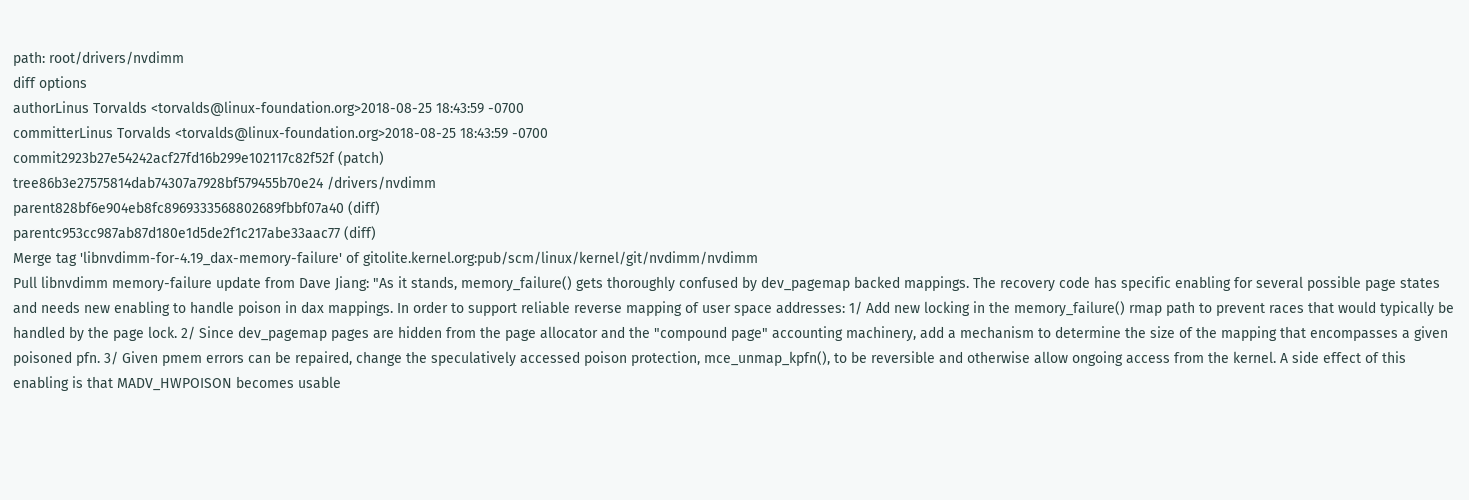path: root/drivers/nvdimm
diff options
authorLinus Torvalds <torvalds@linux-foundation.org>2018-08-25 18:43:59 -0700
committerLinus Torvalds <torvalds@linux-foundation.org>2018-08-25 18:43:59 -0700
commit2923b27e54242acf27fd16b299e102117c82f52f (patch)
tree86b3e27575814dab74307a7928bf579455b70e24 /drivers/nvdimm
parent828bf6e904eb8fc8969333568802689fbbf07a40 (diff)
parentc953cc987ab87d180e1d5de2f1c217abe33aac77 (diff)
Merge tag 'libnvdimm-for-4.19_dax-memory-failure' of gitolite.kernel.org:pub/scm/linux/kernel/git/nvdimm/nvdimm
Pull libnvdimm memory-failure update from Dave Jiang: "As it stands, memory_failure() gets thoroughly confused by dev_pagemap backed mappings. The recovery code has specific enabling for several possible page states and needs new enabling to handle poison in dax mappings. In order to support reliable reverse mapping of user space addresses: 1/ Add new locking in the memory_failure() rmap path to prevent races that would typically be handled by the page lock. 2/ Since dev_pagemap pages are hidden from the page allocator and the "compound page" accounting machinery, add a mechanism to determine the size of the mapping that encompasses a given poisoned pfn. 3/ Given pmem errors can be repaired, change the speculatively accessed poison protection, mce_unmap_kpfn(), to be reversible and otherwise allow ongoing access from the kernel. A side effect of this enabling is that MADV_HWPOISON becomes usable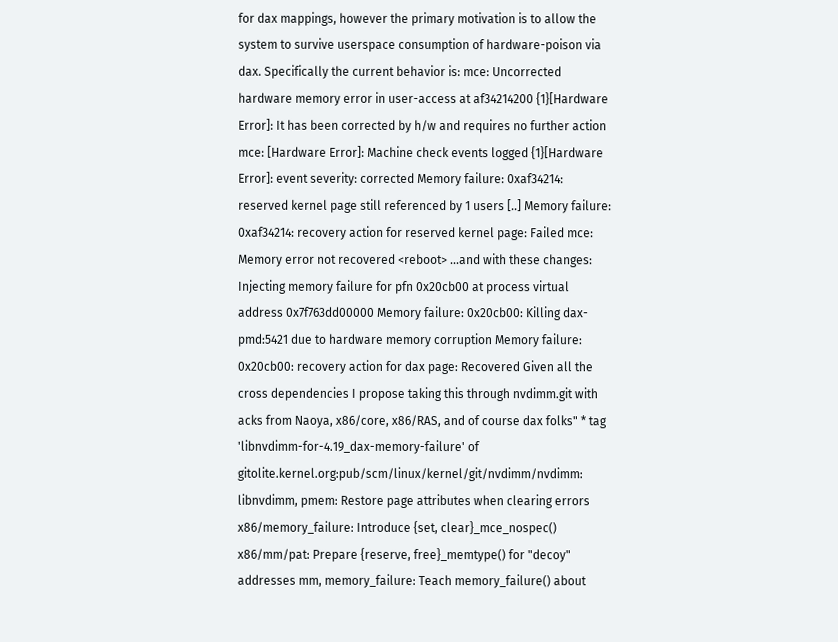for dax mappings, however the primary motivation is to allow the system to survive userspace consumption of hardware-poison via dax. Specifically the current behavior is: mce: Uncorrected hardware memory error in user-access at af34214200 {1}[Hardware Error]: It has been corrected by h/w and requires no further action mce: [Hardware Error]: Machine check events logged {1}[Hardware Error]: event severity: corrected Memory failure: 0xaf34214: reserved kernel page still referenced by 1 users [..] Memory failure: 0xaf34214: recovery action for reserved kernel page: Failed mce: Memory error not recovered <reboot> ...and with these changes: Injecting memory failure for pfn 0x20cb00 at process virtual address 0x7f763dd00000 Memory failure: 0x20cb00: Killing dax-pmd:5421 due to hardware memory corruption Memory failure: 0x20cb00: recovery action for dax page: Recovered Given all the cross dependencies I propose taking this through nvdimm.git with acks from Naoya, x86/core, x86/RAS, and of course dax folks" * tag 'libnvdimm-for-4.19_dax-memory-failure' of gitolite.kernel.org:pub/scm/linux/kernel/git/nvdimm/nvdimm: libnvdimm, pmem: Restore page attributes when clearing errors x86/memory_failure: Introduce {set, clear}_mce_nospec() x86/mm/pat: Prepare {reserve, free}_memtype() for "decoy" addresses mm, memory_failure: Teach memory_failure() about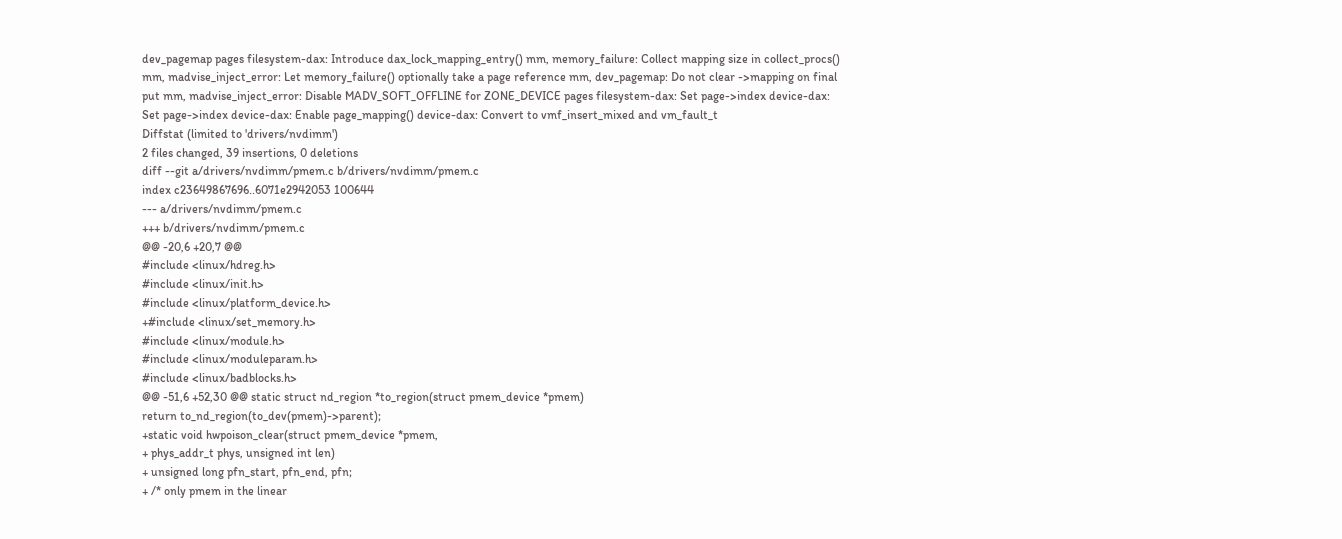dev_pagemap pages filesystem-dax: Introduce dax_lock_mapping_entry() mm, memory_failure: Collect mapping size in collect_procs() mm, madvise_inject_error: Let memory_failure() optionally take a page reference mm, dev_pagemap: Do not clear ->mapping on final put mm, madvise_inject_error: Disable MADV_SOFT_OFFLINE for ZONE_DEVICE pages filesystem-dax: Set page->index device-dax: Set page->index device-dax: Enable page_mapping() device-dax: Convert to vmf_insert_mixed and vm_fault_t
Diffstat (limited to 'drivers/nvdimm')
2 files changed, 39 insertions, 0 deletions
diff --git a/drivers/nvdimm/pmem.c b/drivers/nvdimm/pmem.c
index c23649867696..6071e2942053 100644
--- a/drivers/nvdimm/pmem.c
+++ b/drivers/nvdimm/pmem.c
@@ -20,6 +20,7 @@
#include <linux/hdreg.h>
#include <linux/init.h>
#include <linux/platform_device.h>
+#include <linux/set_memory.h>
#include <linux/module.h>
#include <linux/moduleparam.h>
#include <linux/badblocks.h>
@@ -51,6 +52,30 @@ static struct nd_region *to_region(struct pmem_device *pmem)
return to_nd_region(to_dev(pmem)->parent);
+static void hwpoison_clear(struct pmem_device *pmem,
+ phys_addr_t phys, unsigned int len)
+ unsigned long pfn_start, pfn_end, pfn;
+ /* only pmem in the linear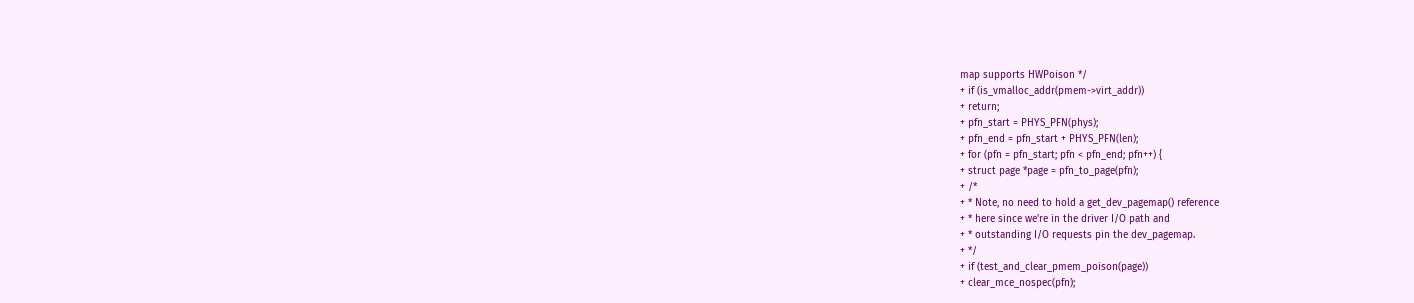map supports HWPoison */
+ if (is_vmalloc_addr(pmem->virt_addr))
+ return;
+ pfn_start = PHYS_PFN(phys);
+ pfn_end = pfn_start + PHYS_PFN(len);
+ for (pfn = pfn_start; pfn < pfn_end; pfn++) {
+ struct page *page = pfn_to_page(pfn);
+ /*
+ * Note, no need to hold a get_dev_pagemap() reference
+ * here since we're in the driver I/O path and
+ * outstanding I/O requests pin the dev_pagemap.
+ */
+ if (test_and_clear_pmem_poison(page))
+ clear_mce_nospec(pfn);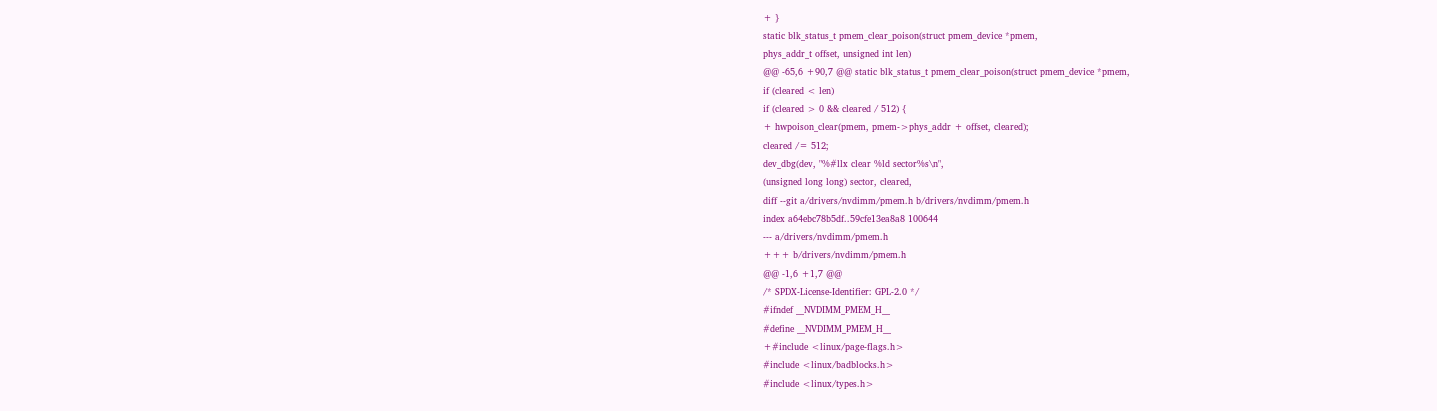+ }
static blk_status_t pmem_clear_poison(struct pmem_device *pmem,
phys_addr_t offset, unsigned int len)
@@ -65,6 +90,7 @@ static blk_status_t pmem_clear_poison(struct pmem_device *pmem,
if (cleared < len)
if (cleared > 0 && cleared / 512) {
+ hwpoison_clear(pmem, pmem->phys_addr + offset, cleared);
cleared /= 512;
dev_dbg(dev, "%#llx clear %ld sector%s\n",
(unsigned long long) sector, cleared,
diff --git a/drivers/nvdimm/pmem.h b/drivers/nvdimm/pmem.h
index a64ebc78b5df..59cfe13ea8a8 100644
--- a/drivers/nvdimm/pmem.h
+++ b/drivers/nvdimm/pmem.h
@@ -1,6 +1,7 @@
/* SPDX-License-Identifier: GPL-2.0 */
#ifndef __NVDIMM_PMEM_H__
#define __NVDIMM_PMEM_H__
+#include <linux/page-flags.h>
#include <linux/badblocks.h>
#include <linux/types.h>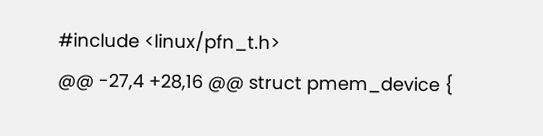#include <linux/pfn_t.h>
@@ -27,4 +28,16 @@ struct pmem_device {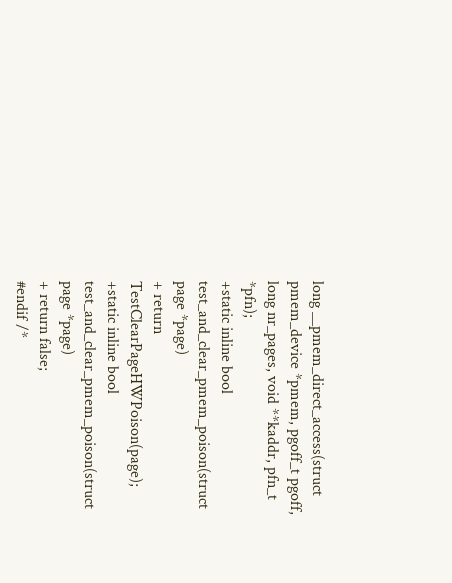long __pmem_direct_access(struct pmem_device *pmem, pgoff_t pgoff,
long nr_pages, void **kaddr, pfn_t *pfn);
+static inline bool test_and_clear_pmem_poison(struct page *page)
+ return TestClearPageHWPoison(page);
+static inline bool test_and_clear_pmem_poison(struct page *page)
+ return false;
#endif /*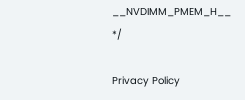__NVDIMM_PMEM_H__ */

Privacy Policy